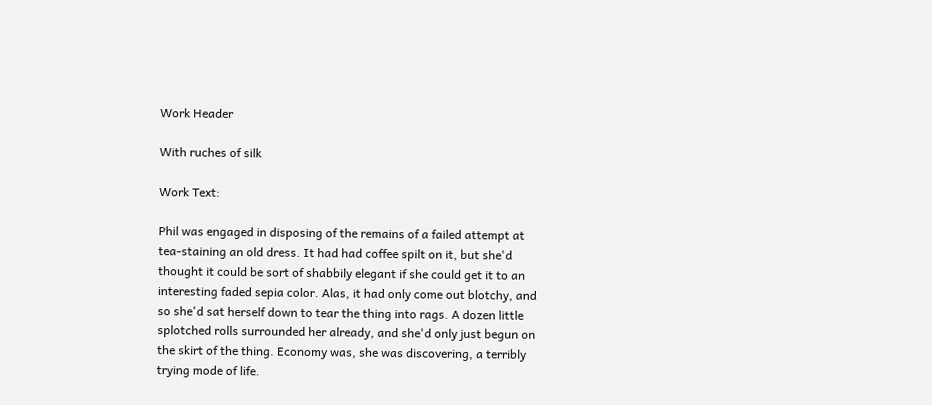Work Header

With ruches of silk

Work Text:

Phil was engaged in disposing of the remains of a failed attempt at tea-staining an old dress. It had had coffee spilt on it, but she'd thought it could be sort of shabbily elegant if she could get it to an interesting faded sepia color. Alas, it had only come out blotchy, and so she'd sat herself down to tear the thing into rags. A dozen little splotched rolls surrounded her already, and she'd only just begun on the skirt of the thing. Economy was, she was discovering, a terribly trying mode of life.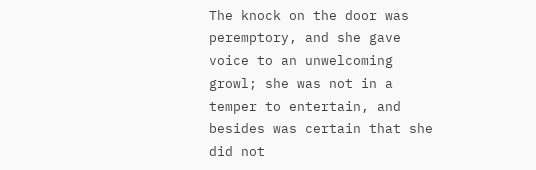The knock on the door was peremptory, and she gave voice to an unwelcoming growl; she was not in a temper to entertain, and besides was certain that she did not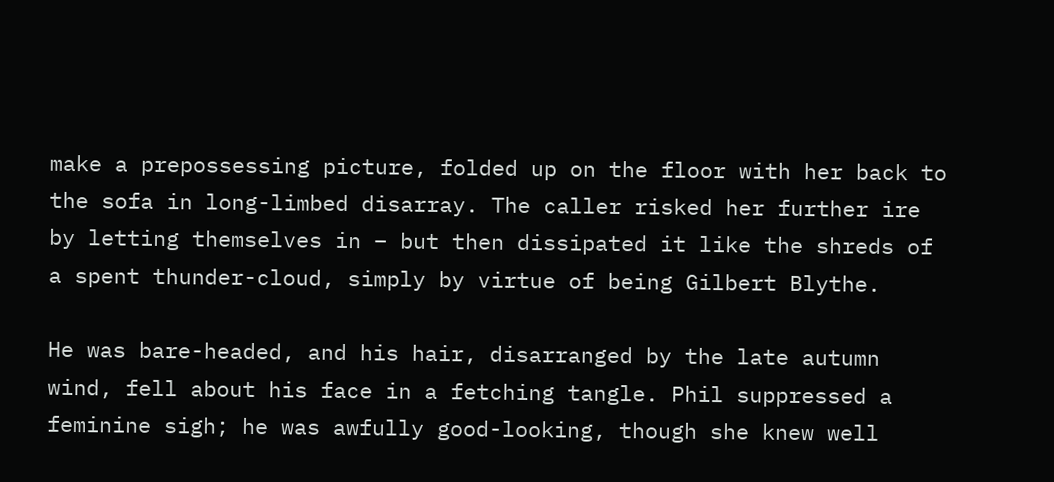make a prepossessing picture, folded up on the floor with her back to the sofa in long-limbed disarray. The caller risked her further ire by letting themselves in – but then dissipated it like the shreds of a spent thunder-cloud, simply by virtue of being Gilbert Blythe.

He was bare-headed, and his hair, disarranged by the late autumn wind, fell about his face in a fetching tangle. Phil suppressed a feminine sigh; he was awfully good-looking, though she knew well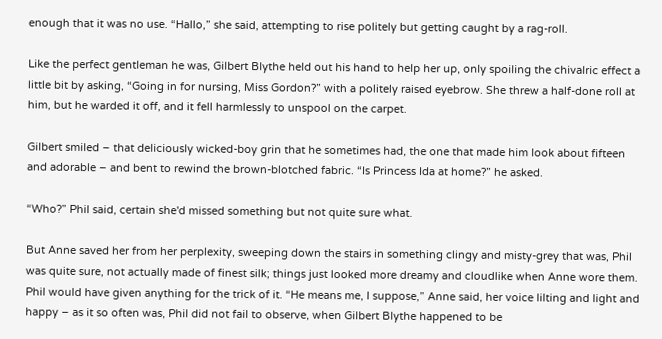enough that it was no use. “Hallo,” she said, attempting to rise politely but getting caught by a rag-roll.

Like the perfect gentleman he was, Gilbert Blythe held out his hand to help her up, only spoiling the chivalric effect a little bit by asking, “Going in for nursing, Miss Gordon?” with a politely raised eyebrow. She threw a half-done roll at him, but he warded it off, and it fell harmlessly to unspool on the carpet.

Gilbert smiled – that deliciously wicked-boy grin that he sometimes had, the one that made him look about fifteen and adorable – and bent to rewind the brown-blotched fabric. “Is Princess Ida at home?” he asked.

“Who?” Phil said, certain she'd missed something but not quite sure what.

But Anne saved her from her perplexity, sweeping down the stairs in something clingy and misty-grey that was, Phil was quite sure, not actually made of finest silk; things just looked more dreamy and cloudlike when Anne wore them. Phil would have given anything for the trick of it. “He means me, I suppose,” Anne said, her voice lilting and light and happy – as it so often was, Phil did not fail to observe, when Gilbert Blythe happened to be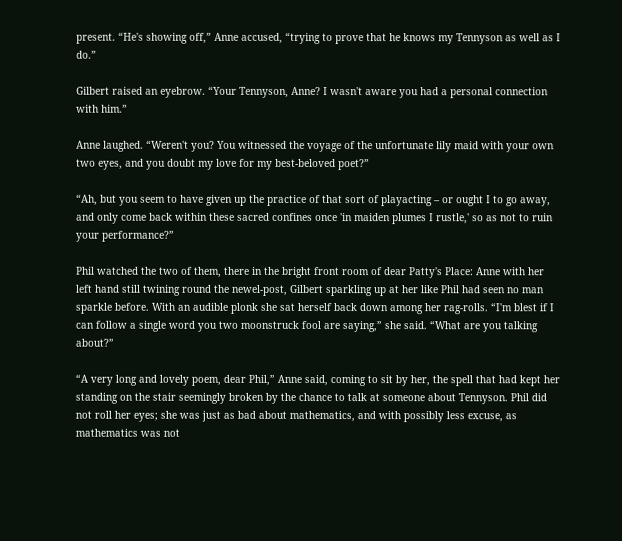present. “He's showing off,” Anne accused, “trying to prove that he knows my Tennyson as well as I do.”

Gilbert raised an eyebrow. “Your Tennyson, Anne? I wasn't aware you had a personal connection with him.”

Anne laughed. “Weren't you? You witnessed the voyage of the unfortunate lily maid with your own two eyes, and you doubt my love for my best-beloved poet?”

“Ah, but you seem to have given up the practice of that sort of playacting – or ought I to go away, and only come back within these sacred confines once 'in maiden plumes I rustle,' so as not to ruin your performance?”

Phil watched the two of them, there in the bright front room of dear Patty's Place: Anne with her left hand still twining round the newel-post, Gilbert sparkling up at her like Phil had seen no man sparkle before. With an audible plonk she sat herself back down among her rag-rolls. “I'm blest if I can follow a single word you two moonstruck fool are saying,” she said. “What are you talking about?”

“A very long and lovely poem, dear Phil,” Anne said, coming to sit by her, the spell that had kept her standing on the stair seemingly broken by the chance to talk at someone about Tennyson. Phil did not roll her eyes; she was just as bad about mathematics, and with possibly less excuse, as mathematics was not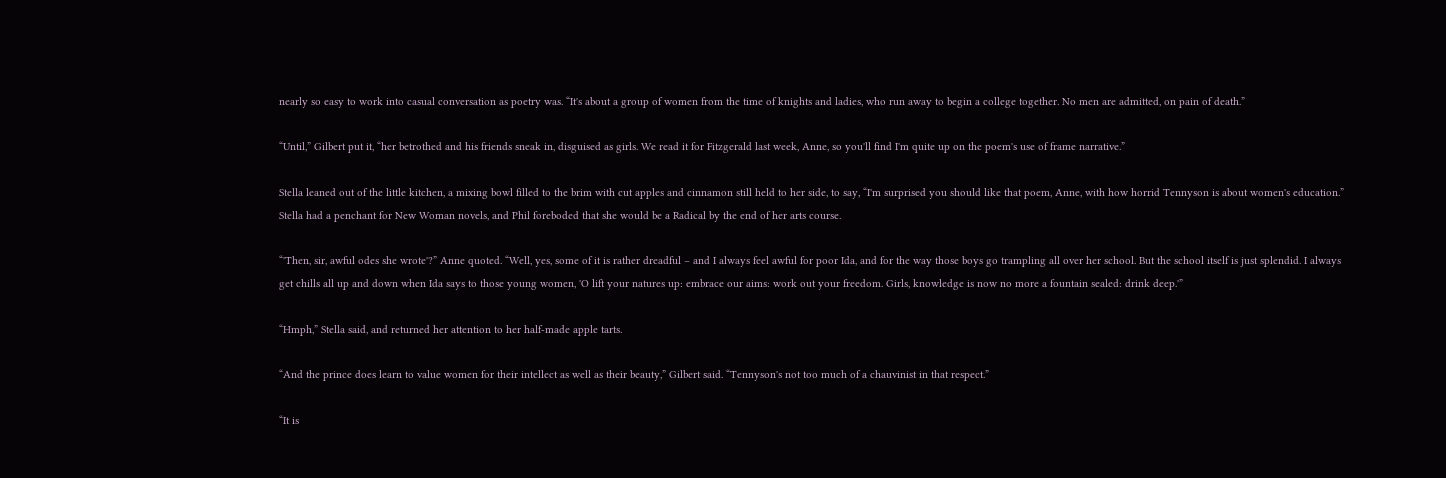nearly so easy to work into casual conversation as poetry was. “It's about a group of women from the time of knights and ladies, who run away to begin a college together. No men are admitted, on pain of death.”

“Until,” Gilbert put it, “her betrothed and his friends sneak in, disguised as girls. We read it for Fitzgerald last week, Anne, so you'll find I'm quite up on the poem's use of frame narrative.”

Stella leaned out of the little kitchen, a mixing bowl filled to the brim with cut apples and cinnamon still held to her side, to say, “I'm surprised you should like that poem, Anne, with how horrid Tennyson is about women's education.” Stella had a penchant for New Woman novels, and Phil foreboded that she would be a Radical by the end of her arts course.

“'Then, sir, awful odes she wrote'?” Anne quoted. “Well, yes, some of it is rather dreadful – and I always feel awful for poor Ida, and for the way those boys go trampling all over her school. But the school itself is just splendid. I always get chills all up and down when Ida says to those young women, 'O lift your natures up: embrace our aims: work out your freedom. Girls, knowledge is now no more a fountain sealed: drink deep.'”

“Hmph,” Stella said, and returned her attention to her half-made apple tarts.

“And the prince does learn to value women for their intellect as well as their beauty,” Gilbert said. “Tennyson's not too much of a chauvinist in that respect.”

“It is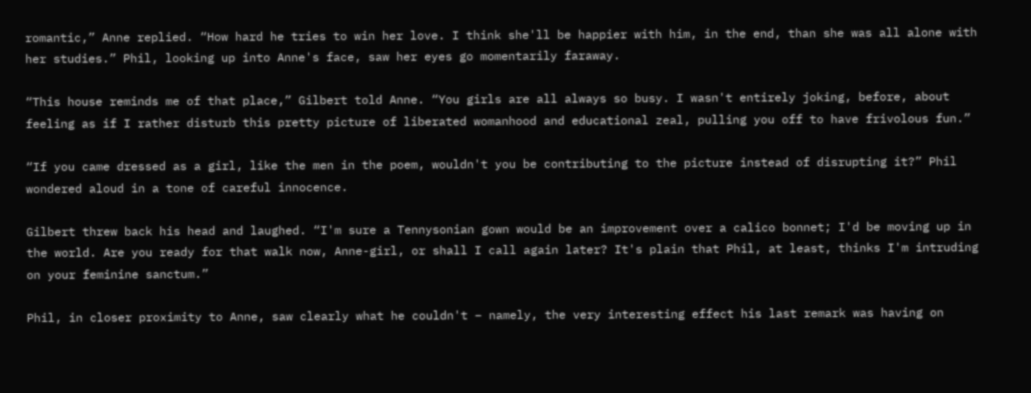romantic,” Anne replied. “How hard he tries to win her love. I think she'll be happier with him, in the end, than she was all alone with her studies.” Phil, looking up into Anne's face, saw her eyes go momentarily faraway.

“This house reminds me of that place,” Gilbert told Anne. “You girls are all always so busy. I wasn't entirely joking, before, about feeling as if I rather disturb this pretty picture of liberated womanhood and educational zeal, pulling you off to have frivolous fun.”

“If you came dressed as a girl, like the men in the poem, wouldn't you be contributing to the picture instead of disrupting it?” Phil wondered aloud in a tone of careful innocence.

Gilbert threw back his head and laughed. “I'm sure a Tennysonian gown would be an improvement over a calico bonnet; I'd be moving up in the world. Are you ready for that walk now, Anne-girl, or shall I call again later? It's plain that Phil, at least, thinks I'm intruding on your feminine sanctum.”

Phil, in closer proximity to Anne, saw clearly what he couldn't – namely, the very interesting effect his last remark was having on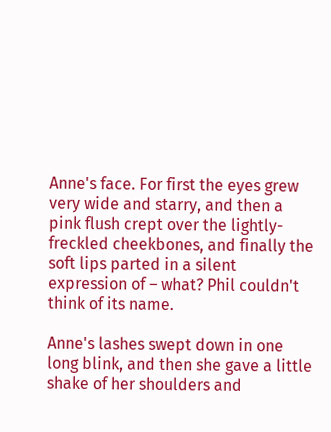Anne's face. For first the eyes grew very wide and starry, and then a pink flush crept over the lightly-freckled cheekbones, and finally the soft lips parted in a silent expression of – what? Phil couldn't think of its name.

Anne's lashes swept down in one long blink, and then she gave a little shake of her shoulders and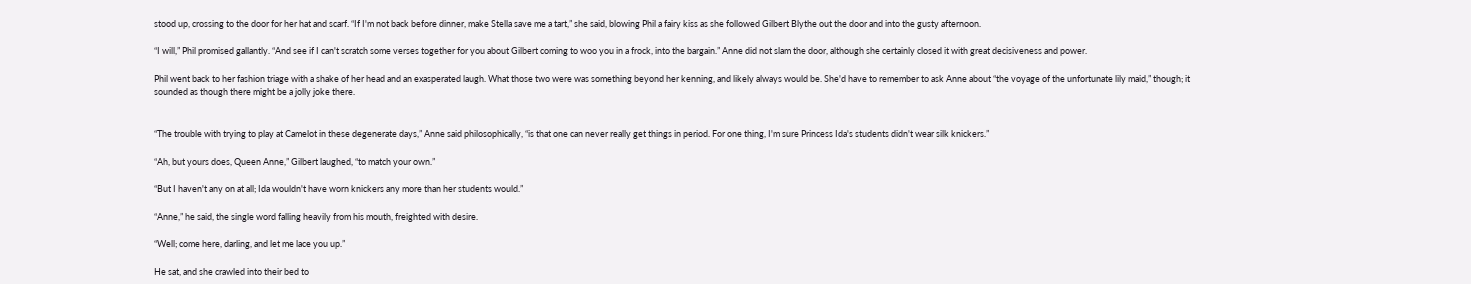stood up, crossing to the door for her hat and scarf. “If I'm not back before dinner, make Stella save me a tart,” she said, blowing Phil a fairy kiss as she followed Gilbert Blythe out the door and into the gusty afternoon.

“I will,” Phil promised gallantly. “And see if I can't scratch some verses together for you about Gilbert coming to woo you in a frock, into the bargain.” Anne did not slam the door, although she certainly closed it with great decisiveness and power.

Phil went back to her fashion triage with a shake of her head and an exasperated laugh. What those two were was something beyond her kenning, and likely always would be. She'd have to remember to ask Anne about “the voyage of the unfortunate lily maid,” though; it sounded as though there might be a jolly joke there.


“The trouble with trying to play at Camelot in these degenerate days,” Anne said philosophically, “is that one can never really get things in period. For one thing, I'm sure Princess Ida's students didn't wear silk knickers.”

“Ah, but yours does, Queen Anne,” Gilbert laughed, “to match your own.”

“But I haven't any on at all; Ida wouldn't have worn knickers any more than her students would.”

“Anne,” he said, the single word falling heavily from his mouth, freighted with desire.

“Well; come here, darling, and let me lace you up.”

He sat, and she crawled into their bed to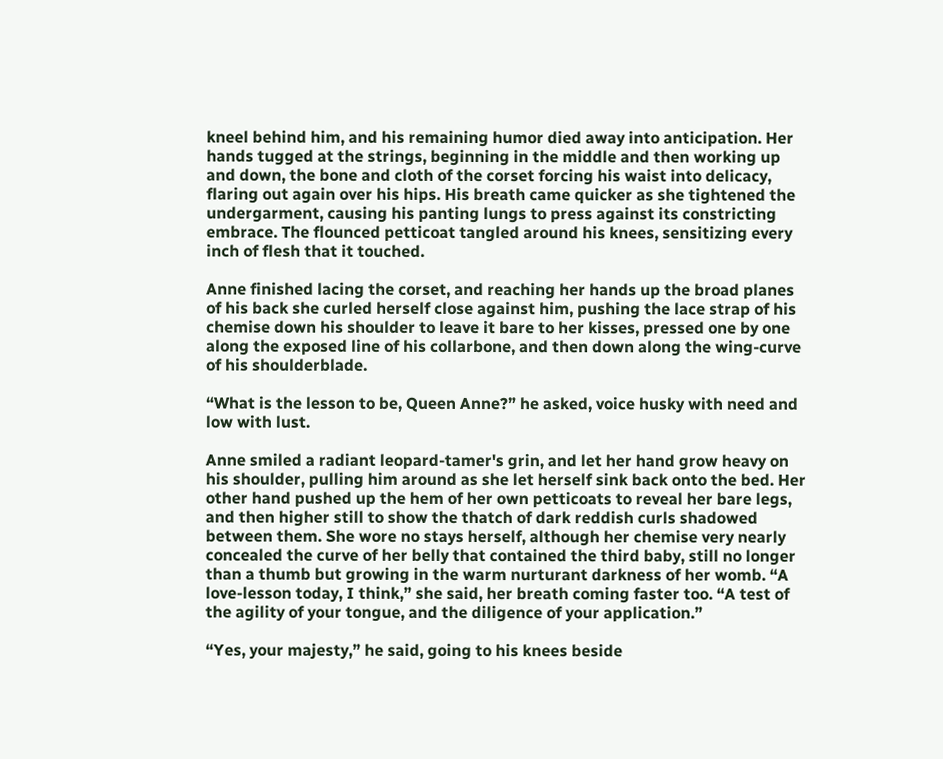kneel behind him, and his remaining humor died away into anticipation. Her hands tugged at the strings, beginning in the middle and then working up and down, the bone and cloth of the corset forcing his waist into delicacy, flaring out again over his hips. His breath came quicker as she tightened the undergarment, causing his panting lungs to press against its constricting embrace. The flounced petticoat tangled around his knees, sensitizing every inch of flesh that it touched.

Anne finished lacing the corset, and reaching her hands up the broad planes of his back she curled herself close against him, pushing the lace strap of his chemise down his shoulder to leave it bare to her kisses, pressed one by one along the exposed line of his collarbone, and then down along the wing-curve of his shoulderblade.

“What is the lesson to be, Queen Anne?” he asked, voice husky with need and low with lust.

Anne smiled a radiant leopard-tamer's grin, and let her hand grow heavy on his shoulder, pulling him around as she let herself sink back onto the bed. Her other hand pushed up the hem of her own petticoats to reveal her bare legs, and then higher still to show the thatch of dark reddish curls shadowed between them. She wore no stays herself, although her chemise very nearly concealed the curve of her belly that contained the third baby, still no longer than a thumb but growing in the warm nurturant darkness of her womb. “A love-lesson today, I think,” she said, her breath coming faster too. “A test of the agility of your tongue, and the diligence of your application.”

“Yes, your majesty,” he said, going to his knees beside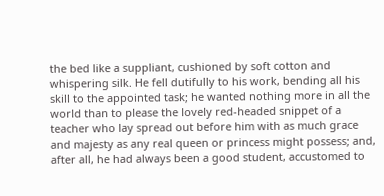the bed like a suppliant, cushioned by soft cotton and whispering silk. He fell dutifully to his work, bending all his skill to the appointed task; he wanted nothing more in all the world than to please the lovely red-headed snippet of a teacher who lay spread out before him with as much grace and majesty as any real queen or princess might possess; and, after all, he had always been a good student, accustomed to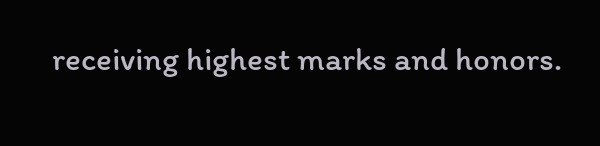receiving highest marks and honors.